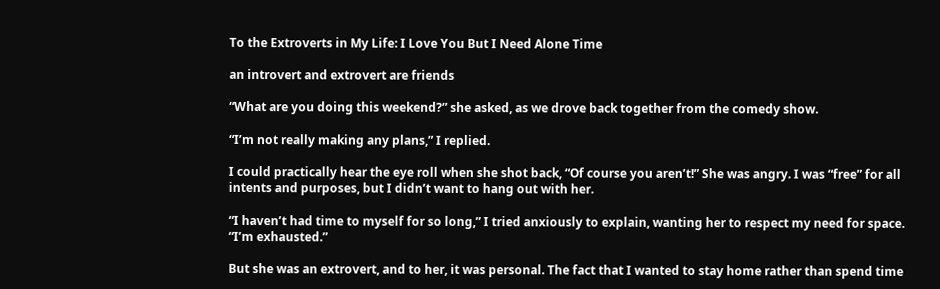To the Extroverts in My Life: I Love You But I Need Alone Time

an introvert and extrovert are friends

“What are you doing this weekend?” she asked, as we drove back together from the comedy show.

“I’m not really making any plans,” I replied.

I could practically hear the eye roll when she shot back, “Of course you aren’t!” She was angry. I was “free” for all intents and purposes, but I didn’t want to hang out with her.

“I haven’t had time to myself for so long,” I tried anxiously to explain, wanting her to respect my need for space. “I’m exhausted.”

But she was an extrovert, and to her, it was personal. The fact that I wanted to stay home rather than spend time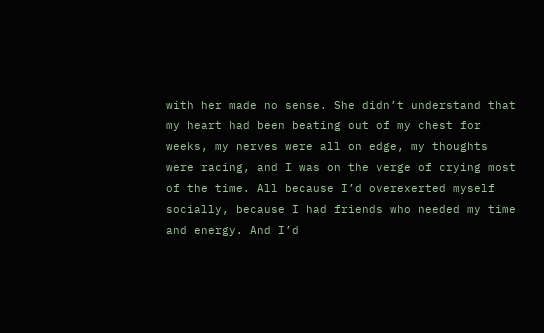with her made no sense. She didn’t understand that my heart had been beating out of my chest for weeks, my nerves were all on edge, my thoughts were racing, and I was on the verge of crying most of the time. All because I’d overexerted myself socially, because I had friends who needed my time and energy. And I’d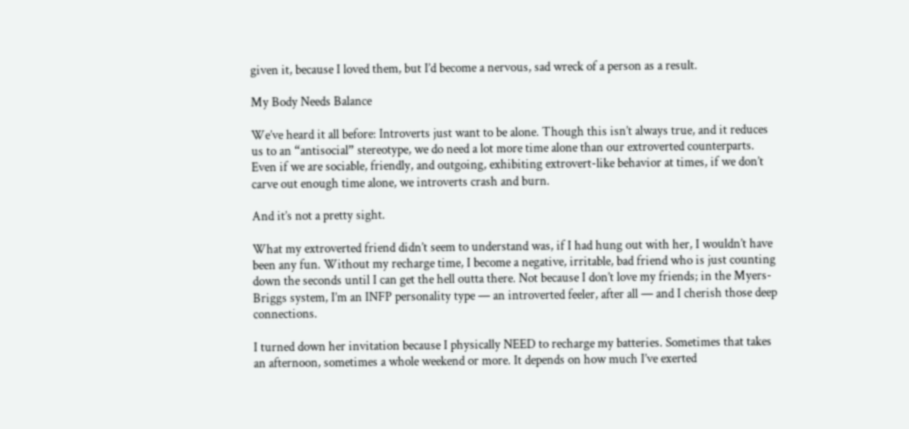given it, because I loved them, but I’d become a nervous, sad wreck of a person as a result.

My Body Needs Balance

We’ve heard it all before: Introverts just want to be alone. Though this isn’t always true, and it reduces us to an “antisocial” stereotype, we do need a lot more time alone than our extroverted counterparts. Even if we are sociable, friendly, and outgoing, exhibiting extrovert-like behavior at times, if we don’t carve out enough time alone, we introverts crash and burn.

And it’s not a pretty sight.

What my extroverted friend didn’t seem to understand was, if I had hung out with her, I wouldn’t have been any fun. Without my recharge time, I become a negative, irritable, bad friend who is just counting down the seconds until I can get the hell outta there. Not because I don’t love my friends; in the Myers-Briggs system, I’m an INFP personality type — an introverted feeler, after all — and I cherish those deep connections.

I turned down her invitation because I physically NEED to recharge my batteries. Sometimes that takes an afternoon, sometimes a whole weekend or more. It depends on how much I’ve exerted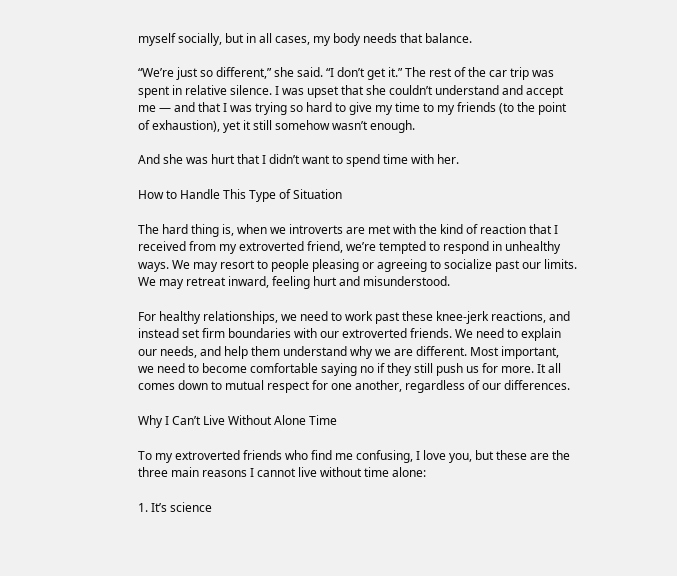myself socially, but in all cases, my body needs that balance.

“We’re just so different,” she said. “I don’t get it.” The rest of the car trip was spent in relative silence. I was upset that she couldn’t understand and accept me — and that I was trying so hard to give my time to my friends (to the point of exhaustion), yet it still somehow wasn’t enough.

And she was hurt that I didn’t want to spend time with her.

How to Handle This Type of Situation

The hard thing is, when we introverts are met with the kind of reaction that I received from my extroverted friend, we’re tempted to respond in unhealthy ways. We may resort to people pleasing or agreeing to socialize past our limits. We may retreat inward, feeling hurt and misunderstood.

For healthy relationships, we need to work past these knee-jerk reactions, and instead set firm boundaries with our extroverted friends. We need to explain our needs, and help them understand why we are different. Most important, we need to become comfortable saying no if they still push us for more. It all comes down to mutual respect for one another, regardless of our differences.

Why I Can’t Live Without Alone Time

To my extroverted friends who find me confusing, I love you, but these are the three main reasons I cannot live without time alone:

1. It’s science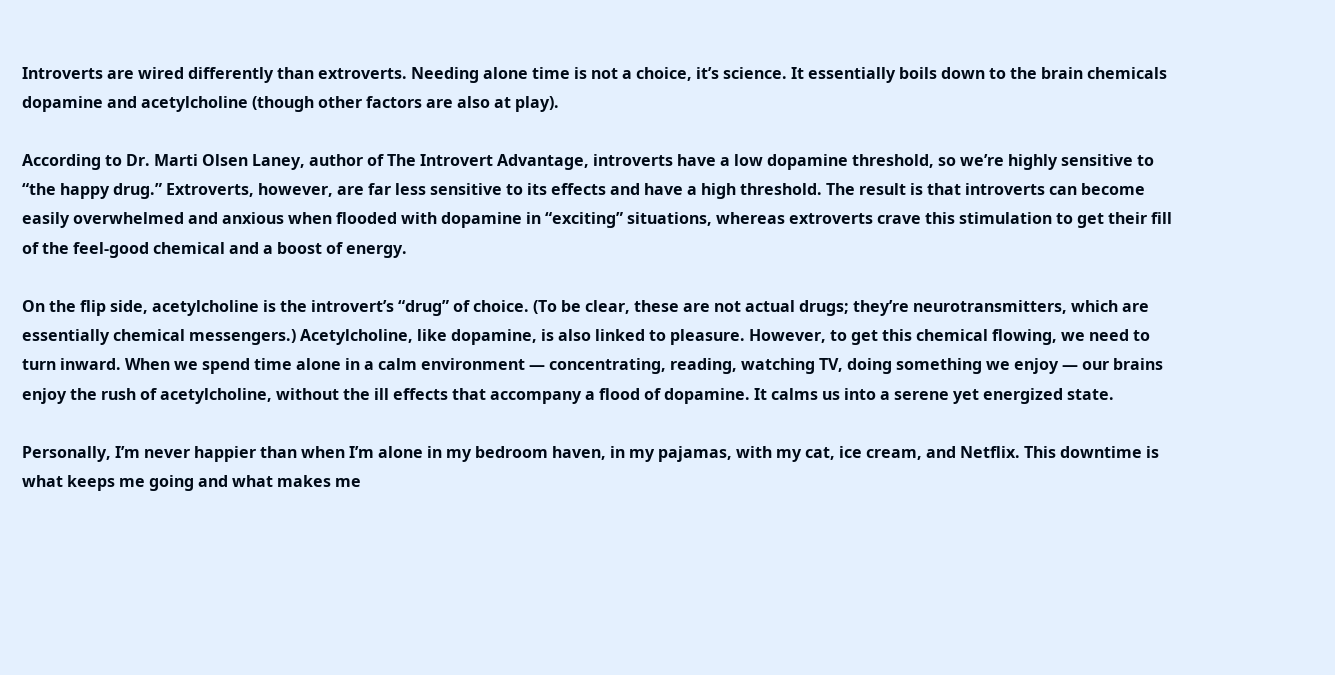Introverts are wired differently than extroverts. Needing alone time is not a choice, it’s science. It essentially boils down to the brain chemicals dopamine and acetylcholine (though other factors are also at play).

According to Dr. Marti Olsen Laney, author of The Introvert Advantage, introverts have a low dopamine threshold, so we’re highly sensitive to “the happy drug.” Extroverts, however, are far less sensitive to its effects and have a high threshold. The result is that introverts can become easily overwhelmed and anxious when flooded with dopamine in “exciting” situations, whereas extroverts crave this stimulation to get their fill of the feel-good chemical and a boost of energy.

On the flip side, acetylcholine is the introvert’s “drug” of choice. (To be clear, these are not actual drugs; they’re neurotransmitters, which are essentially chemical messengers.) Acetylcholine, like dopamine, is also linked to pleasure. However, to get this chemical flowing, we need to turn inward. When we spend time alone in a calm environment — concentrating, reading, watching TV, doing something we enjoy — our brains enjoy the rush of acetylcholine, without the ill effects that accompany a flood of dopamine. It calms us into a serene yet energized state.

Personally, I’m never happier than when I’m alone in my bedroom haven, in my pajamas, with my cat, ice cream, and Netflix. This downtime is what keeps me going and what makes me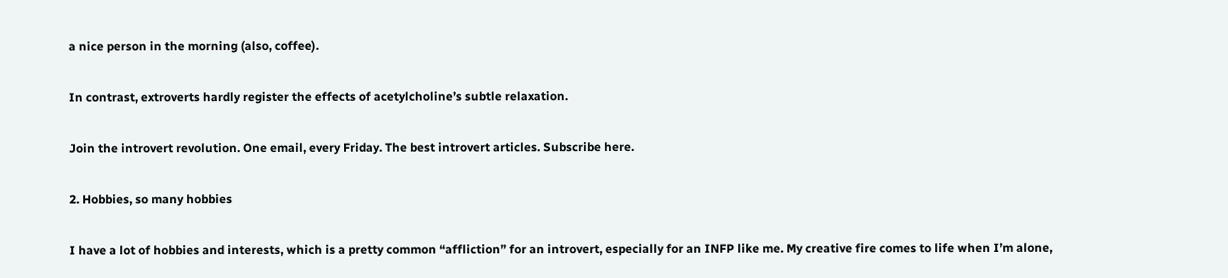a nice person in the morning (also, coffee).

In contrast, extroverts hardly register the effects of acetylcholine’s subtle relaxation.

Join the introvert revolution. One email, every Friday. The best introvert articles. Subscribe here.

2. Hobbies, so many hobbies

I have a lot of hobbies and interests, which is a pretty common “affliction” for an introvert, especially for an INFP like me. My creative fire comes to life when I’m alone,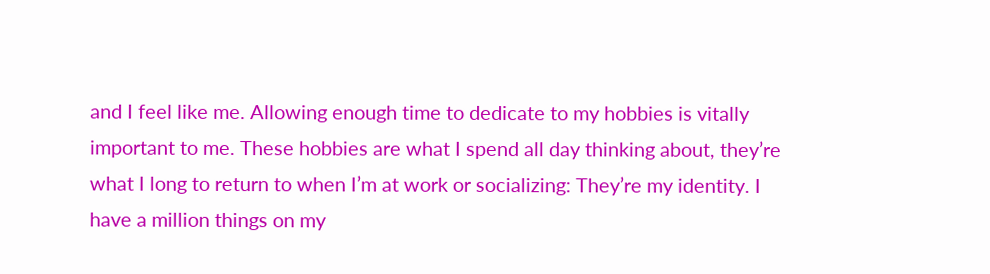and I feel like me. Allowing enough time to dedicate to my hobbies is vitally important to me. These hobbies are what I spend all day thinking about, they’re what I long to return to when I’m at work or socializing: They’re my identity. I have a million things on my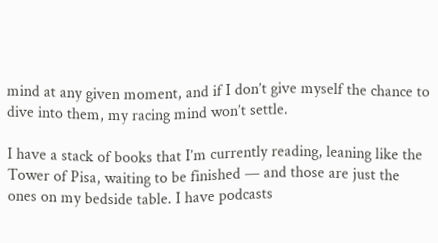mind at any given moment, and if I don’t give myself the chance to dive into them, my racing mind won’t settle.

I have a stack of books that I’m currently reading, leaning like the Tower of Pisa, waiting to be finished — and those are just the ones on my bedside table. I have podcasts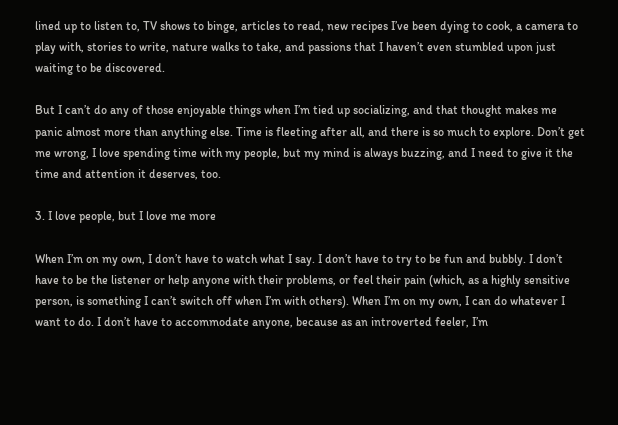lined up to listen to, TV shows to binge, articles to read, new recipes I’ve been dying to cook, a camera to play with, stories to write, nature walks to take, and passions that I haven’t even stumbled upon just waiting to be discovered.

But I can’t do any of those enjoyable things when I’m tied up socializing, and that thought makes me panic almost more than anything else. Time is fleeting after all, and there is so much to explore. Don’t get me wrong, I love spending time with my people, but my mind is always buzzing, and I need to give it the time and attention it deserves, too.

3. I love people, but I love me more

When I’m on my own, I don’t have to watch what I say. I don’t have to try to be fun and bubbly. I don’t have to be the listener or help anyone with their problems, or feel their pain (which, as a highly sensitive person, is something I can’t switch off when I’m with others). When I’m on my own, I can do whatever I want to do. I don’t have to accommodate anyone, because as an introverted feeler, I’m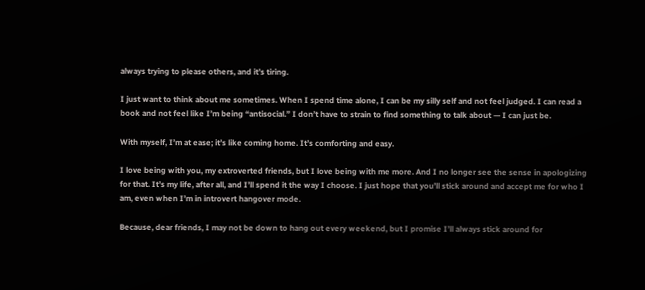always trying to please others, and it’s tiring.

I just want to think about me sometimes. When I spend time alone, I can be my silly self and not feel judged. I can read a book and not feel like I’m being “antisocial.” I don’t have to strain to find something to talk about — I can just be.

With myself, I’m at ease; it’s like coming home. It’s comforting and easy.

I love being with you, my extroverted friends, but I love being with me more. And I no longer see the sense in apologizing for that. It’s my life, after all, and I’ll spend it the way I choose. I just hope that you’ll stick around and accept me for who I am, even when I’m in introvert hangover mode.

Because, dear friends, I may not be down to hang out every weekend, but I promise I’ll always stick around for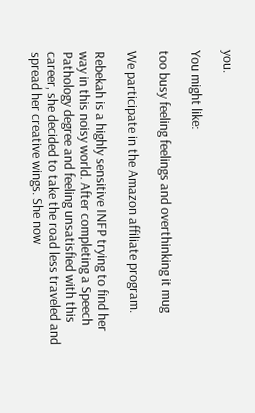you.

You might like:

too busy feeling feelings and overthinking it mug

We participate in the Amazon affiliate program.

Rebekah is a highly sensitive INFP trying to find her way in this noisy world. After completing a Speech Pathology degree and feeling unsatisfied with this career, she decided to take the road less traveled and spread her creative wings. She now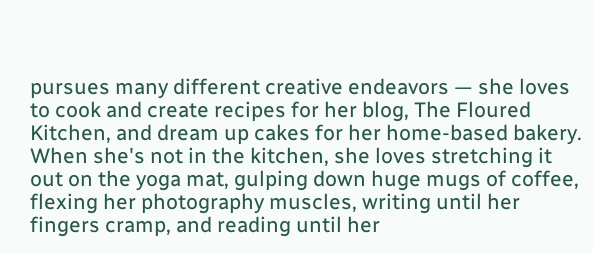pursues many different creative endeavors — she loves to cook and create recipes for her blog, The Floured Kitchen, and dream up cakes for her home-based bakery. When she's not in the kitchen, she loves stretching it out on the yoga mat, gulping down huge mugs of coffee, flexing her photography muscles, writing until her fingers cramp, and reading until her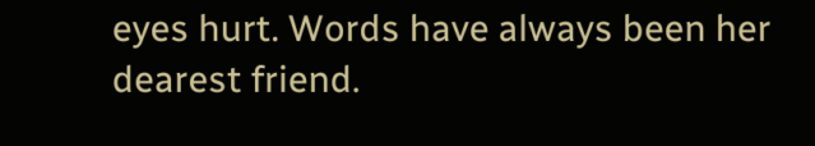eyes hurt. Words have always been her dearest friend.